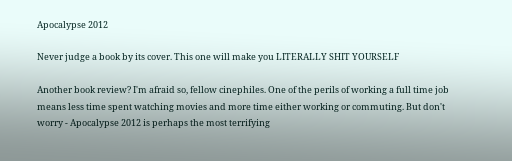Apocalypse 2012

Never judge a book by its cover. This one will make you LITERALLY SHIT YOURSELF

Another book review? I'm afraid so, fellow cinephiles. One of the perils of working a full time job means less time spent watching movies and more time either working or commuting. But don't worry - Apocalypse 2012 is perhaps the most terrifying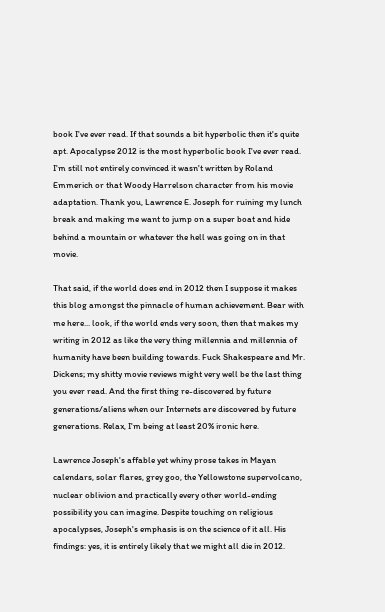book I've ever read. If that sounds a bit hyperbolic then it's quite apt. Apocalypse 2012 is the most hyperbolic book I've ever read. I'm still not entirely convinced it wasn't written by Roland Emmerich or that Woody Harrelson character from his movie adaptation. Thank you, Lawrence E. Joseph for ruining my lunch break and making me want to jump on a super boat and hide behind a mountain or whatever the hell was going on in that movie.

That said, if the world does end in 2012 then I suppose it makes this blog amongst the pinnacle of human achievement. Bear with me here... look, if the world ends very soon, then that makes my writing in 2012 as like the very thing millennia and millennia of humanity have been building towards. Fuck Shakespeare and Mr. Dickens; my shitty movie reviews might very well be the last thing you ever read. And the first thing re-discovered by future generations/aliens when our Internets are discovered by future generations. Relax, I'm being at least 20% ironic here.

Lawrence Joseph's affable yet whiny prose takes in Mayan calendars, solar flares, grey goo, the Yellowstone supervolcano, nuclear oblivion and practically every other world-ending possibility you can imagine. Despite touching on religious apocalypses, Joseph's emphasis is on the science of it all. His findings: yes, it is entirely likely that we might all die in 2012.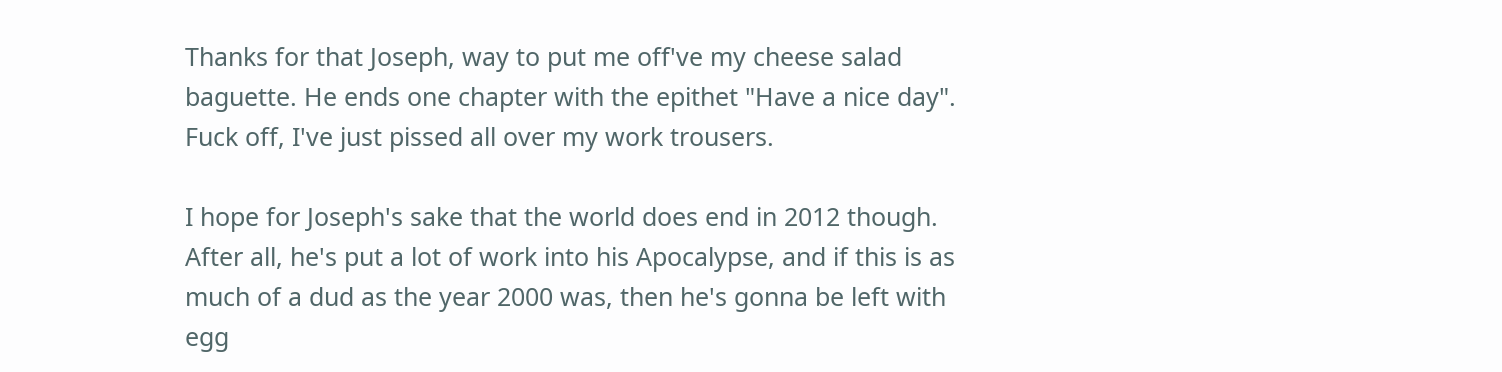Thanks for that Joseph, way to put me off've my cheese salad baguette. He ends one chapter with the epithet "Have a nice day". Fuck off, I've just pissed all over my work trousers.

I hope for Joseph's sake that the world does end in 2012 though. After all, he's put a lot of work into his Apocalypse, and if this is as much of a dud as the year 2000 was, then he's gonna be left with egg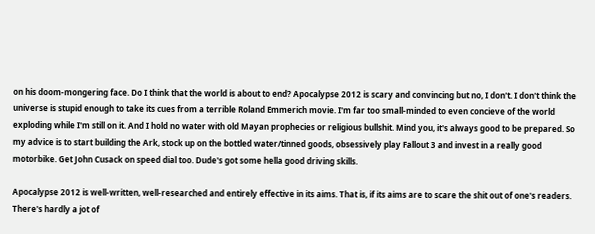on his doom-mongering face. Do I think that the world is about to end? Apocalypse 2012 is scary and convincing but no, I don't. I don't think the universe is stupid enough to take its cues from a terrible Roland Emmerich movie. I'm far too small-minded to even concieve of the world exploding while I'm still on it. And I hold no water with old Mayan prophecies or religious bullshit. Mind you, it's always good to be prepared. So my advice is to start building the Ark, stock up on the bottled water/tinned goods, obsessively play Fallout 3 and invest in a really good motorbike. Get John Cusack on speed dial too. Dude's got some hella good driving skills.

Apocalypse 2012 is well-written, well-researched and entirely effective in its aims. That is, if its aims are to scare the shit out of one's readers. There's hardly a jot of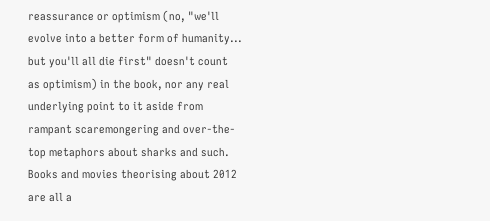reassurance or optimism (no, "we'll evolve into a better form of humanity... but you'll all die first" doesn't count as optimism) in the book, nor any real underlying point to it aside from rampant scaremongering and over-the-top metaphors about sharks and such. Books and movies theorising about 2012 are all a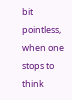bit pointless, when one stops to think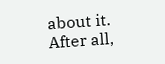about it. After all,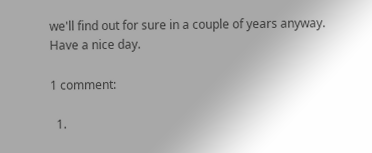we'll find out for sure in a couple of years anyway. Have a nice day.

1 comment:

  1.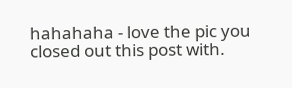hahahaha - love the pic you closed out this post with.